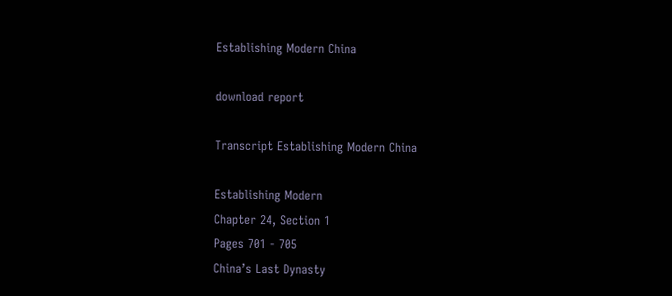Establishing Modern China

download report

Transcript Establishing Modern China

Establishing Modern
Chapter 24, Section 1
Pages 701 - 705
China’s Last Dynasty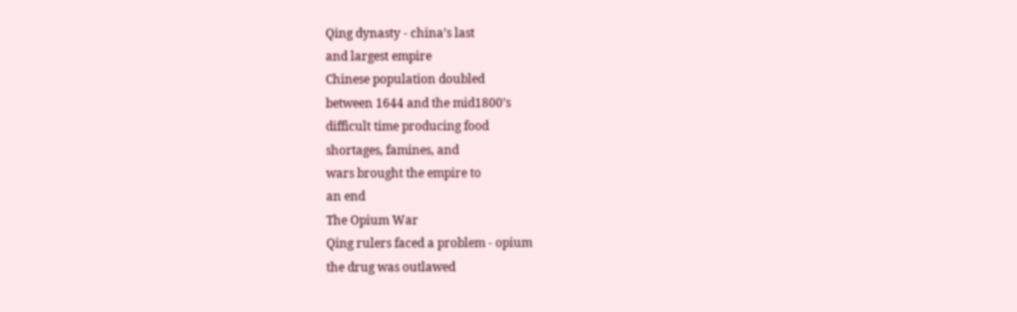Qing dynasty - china’s last
and largest empire
Chinese population doubled
between 1644 and the mid1800’s
difficult time producing food
shortages, famines, and
wars brought the empire to
an end
The Opium War
Qing rulers faced a problem - opium
the drug was outlawed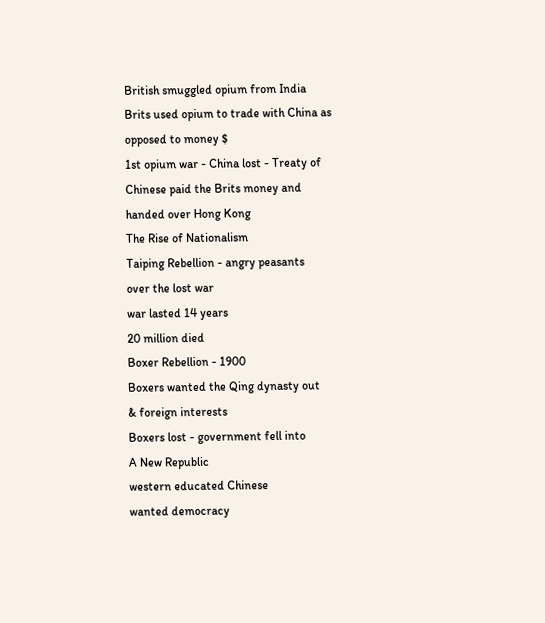British smuggled opium from India
Brits used opium to trade with China as
opposed to money $
1st opium war - China lost - Treaty of
Chinese paid the Brits money and
handed over Hong Kong
The Rise of Nationalism
Taiping Rebellion - angry peasants
over the lost war
war lasted 14 years
20 million died
Boxer Rebellion - 1900
Boxers wanted the Qing dynasty out
& foreign interests
Boxers lost - government fell into
A New Republic
western educated Chinese
wanted democracy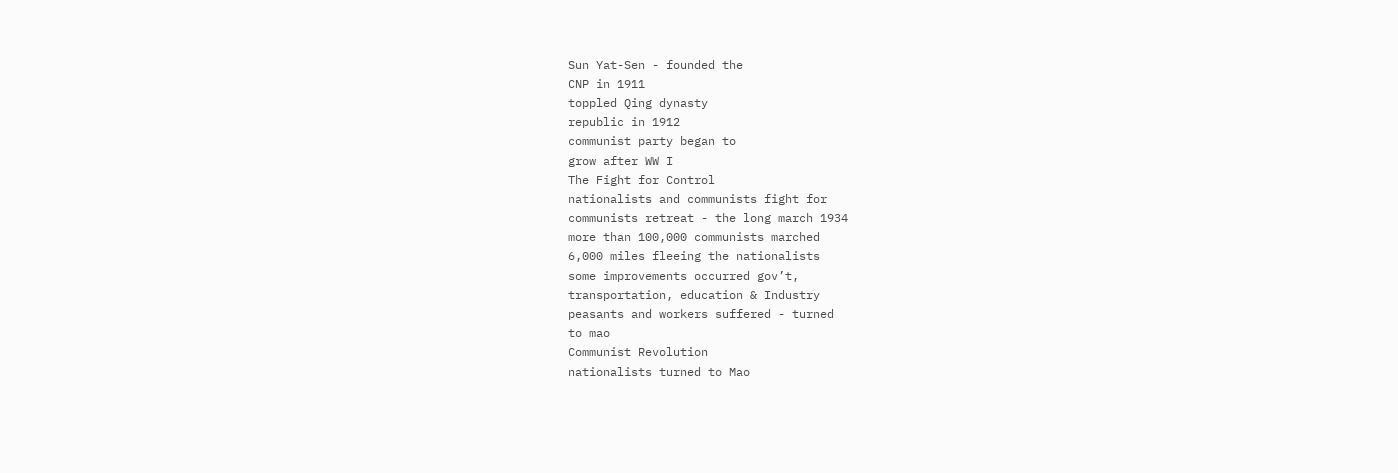Sun Yat-Sen - founded the
CNP in 1911
toppled Qing dynasty
republic in 1912
communist party began to
grow after WW I
The Fight for Control
nationalists and communists fight for
communists retreat - the long march 1934
more than 100,000 communists marched
6,000 miles fleeing the nationalists
some improvements occurred gov’t,
transportation, education & Industry
peasants and workers suffered - turned
to mao
Communist Revolution
nationalists turned to Mao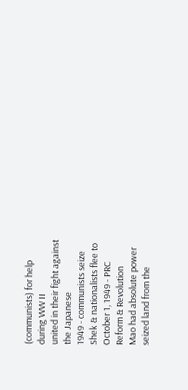(communists) for help
during WW II
united in their fight against
the Japanese
1949 - communists seize
Shek & nationalists flee to
October 1, 1949 - PRC
Reform & Revolution
Mao had absolute power
seized land from the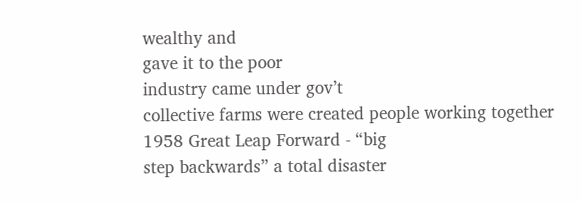wealthy and
gave it to the poor
industry came under gov’t
collective farms were created people working together
1958 Great Leap Forward - “big
step backwards” a total disaster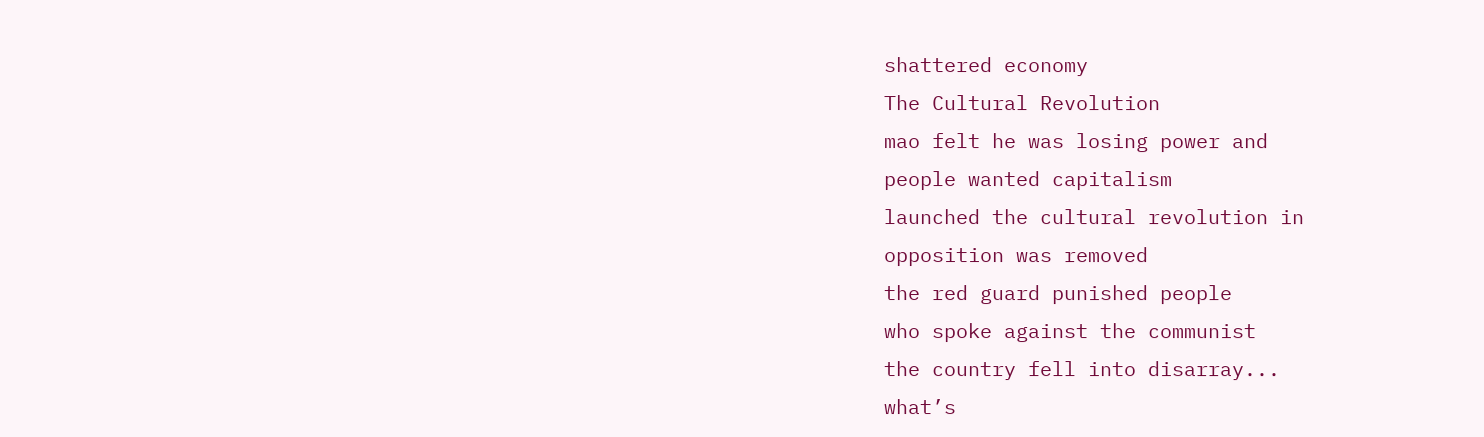shattered economy
The Cultural Revolution
mao felt he was losing power and
people wanted capitalism
launched the cultural revolution in
opposition was removed
the red guard punished people
who spoke against the communist
the country fell into disarray...
what’s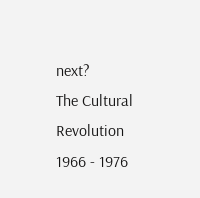next?
The Cultural Revolution
1966 - 1976